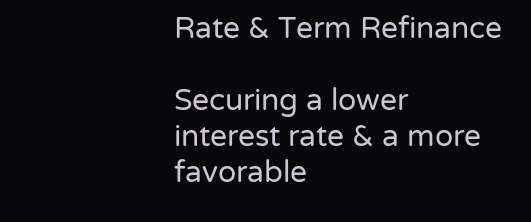Rate & Term Refinance

Securing a lower interest rate & a more favorable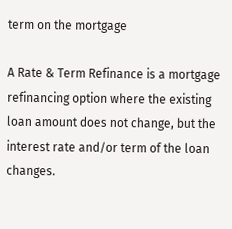term on the mortgage

A Rate & Term Refinance is a mortgage refinancing option where the existing loan amount does not change, but the interest rate and/or term of the loan changes.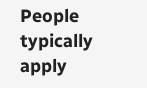People typically apply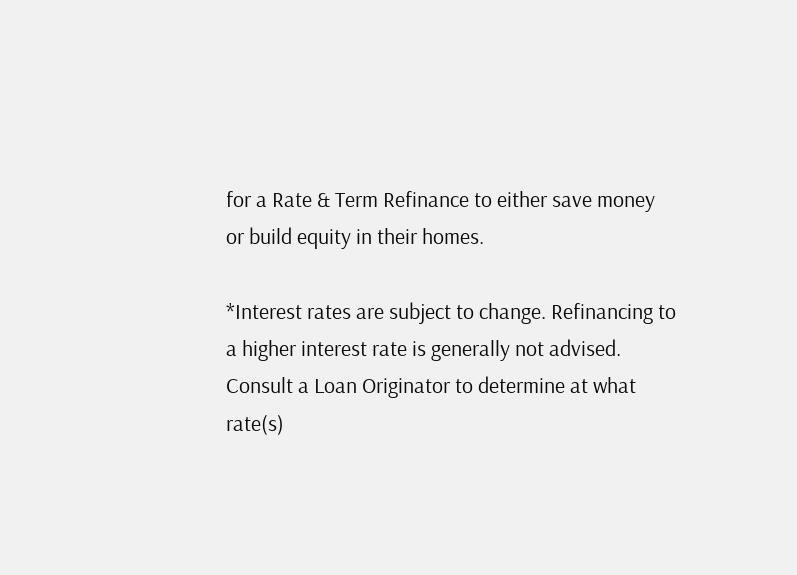for a Rate & Term Refinance to either save money or build equity in their homes.

*Interest rates are subject to change. Refinancing to a higher interest rate is generally not advised. Consult a Loan Originator to determine at what rate(s)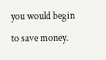you would begin to save money.